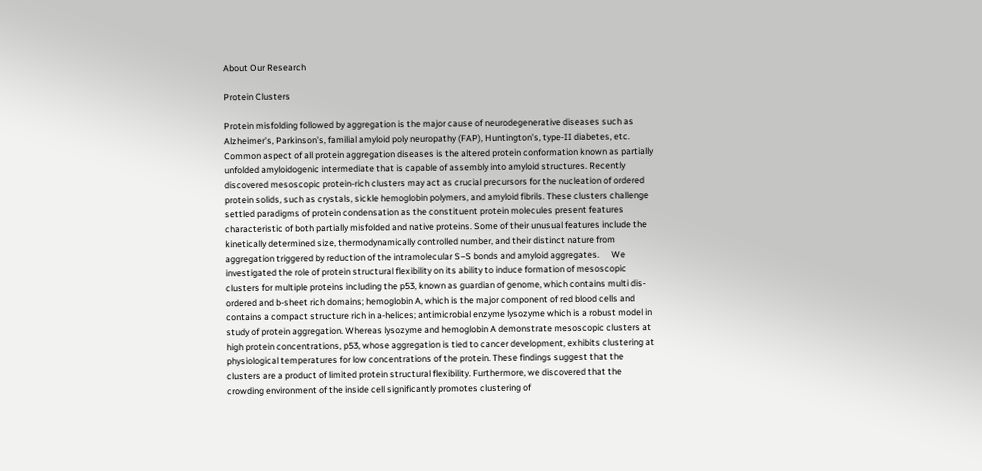About Our Research

Protein Clusters

Protein misfolding followed by aggregation is the major cause of neurodegenerative diseases such as Alzheimer’s, Parkinson’s, familial amyloid poly neuropathy (FAP), Huntington’s, type-II diabetes, etc. Common aspect of all protein aggregation diseases is the altered protein conformation known as partially unfolded amyloidogenic intermediate that is capable of assembly into amyloid structures. Recently discovered mesoscopic protein-rich clusters may act as crucial precursors for the nucleation of ordered protein solids, such as crystals, sickle hemoglobin polymers, and amyloid fibrils. These clusters challenge settled paradigms of protein condensation as the constituent protein molecules present features characteristic of both partially misfolded and native proteins. Some of their unusual features include the kinetically determined size, thermodynamically controlled number, and their distinct nature from aggregation triggered by reduction of the intramolecular S−S bonds and amyloid aggregates.      We investigated the role of protein structural flexibility on its ability to induce formation of mesoscopic clusters for multiple proteins including the p53, known as guardian of genome, which contains multi dis-ordered and b-sheet rich domains; hemoglobin A, which is the major component of red blood cells and contains a compact structure rich in a-helices; antimicrobial enzyme lysozyme which is a robust model in study of protein aggregation. Whereas lysozyme and hemoglobin A demonstrate mesoscopic clusters at high protein concentrations, p53, whose aggregation is tied to cancer development, exhibits clustering at physiological temperatures for low concentrations of the protein. These findings suggest that the clusters are a product of limited protein structural flexibility. Furthermore, we discovered that the crowding environment of the inside cell significantly promotes clustering of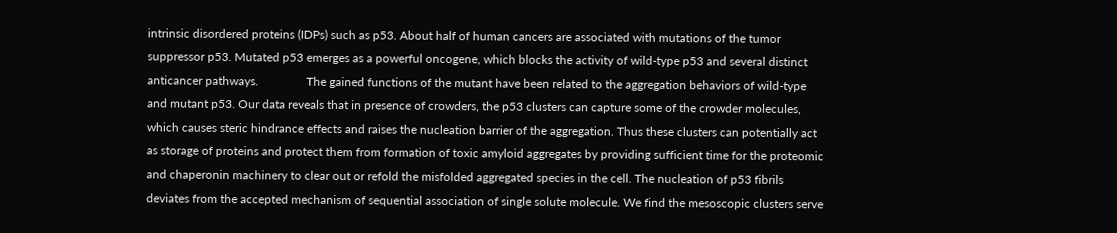intrinsic disordered proteins (IDPs) such as p53. About half of human cancers are associated with mutations of the tumor suppressor p53. Mutated p53 emerges as a powerful oncogene, which blocks the activity of wild-type p53 and several distinct anticancer pathways.                The gained functions of the mutant have been related to the aggregation behaviors of wild-type and mutant p53. Our data reveals that in presence of crowders, the p53 clusters can capture some of the crowder molecules, which causes steric hindrance effects and raises the nucleation barrier of the aggregation. Thus these clusters can potentially act as storage of proteins and protect them from formation of toxic amyloid aggregates by providing sufficient time for the proteomic and chaperonin machinery to clear out or refold the misfolded aggregated species in the cell. The nucleation of p53 fibrils deviates from the accepted mechanism of sequential association of single solute molecule. We find the mesoscopic clusters serve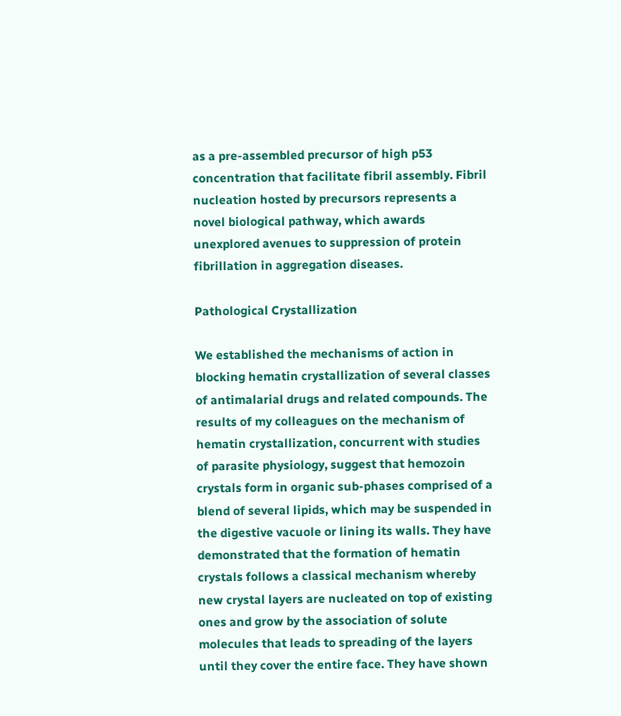as a pre-assembled precursor of high p53 concentration that facilitate fibril assembly. Fibril nucleation hosted by precursors represents a novel biological pathway, which awards unexplored avenues to suppression of protein fibrillation in aggregation diseases.

Pathological Crystallization

We established the mechanisms of action in blocking hematin crystallization of several classes of antimalarial drugs and related compounds. The results of my colleagues on the mechanism of hematin crystallization, concurrent with studies of parasite physiology, suggest that hemozoin crystals form in organic sub-phases comprised of a blend of several lipids, which may be suspended in the digestive vacuole or lining its walls. They have demonstrated that the formation of hematin crystals follows a classical mechanism whereby new crystal layers are nucleated on top of existing ones and grow by the association of solute molecules that leads to spreading of the layers until they cover the entire face. They have shown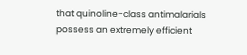that quinoline-class antimalarials possess an extremely efficient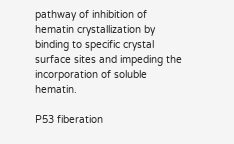pathway of inhibition of hematin crystallization by binding to specific crystal surface sites and impeding the incorporation of soluble hematin.

P53 fiberation